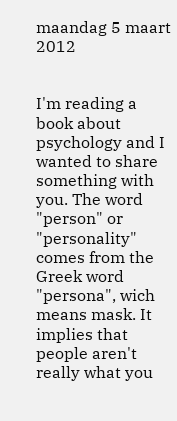maandag 5 maart 2012


I'm reading a book about psychology and I wanted to share something with you. The word "person" or "personality" comes from the Greek word "persona", wich means mask. It implies that people aren't really what you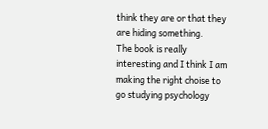think they are or that they are hiding something.
The book is really interesting and I think I am making the right choise to go studying psychology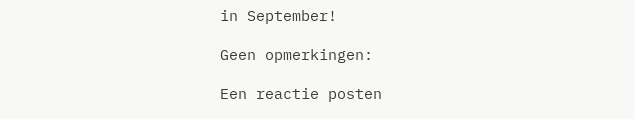in September!

Geen opmerkingen:

Een reactie posten